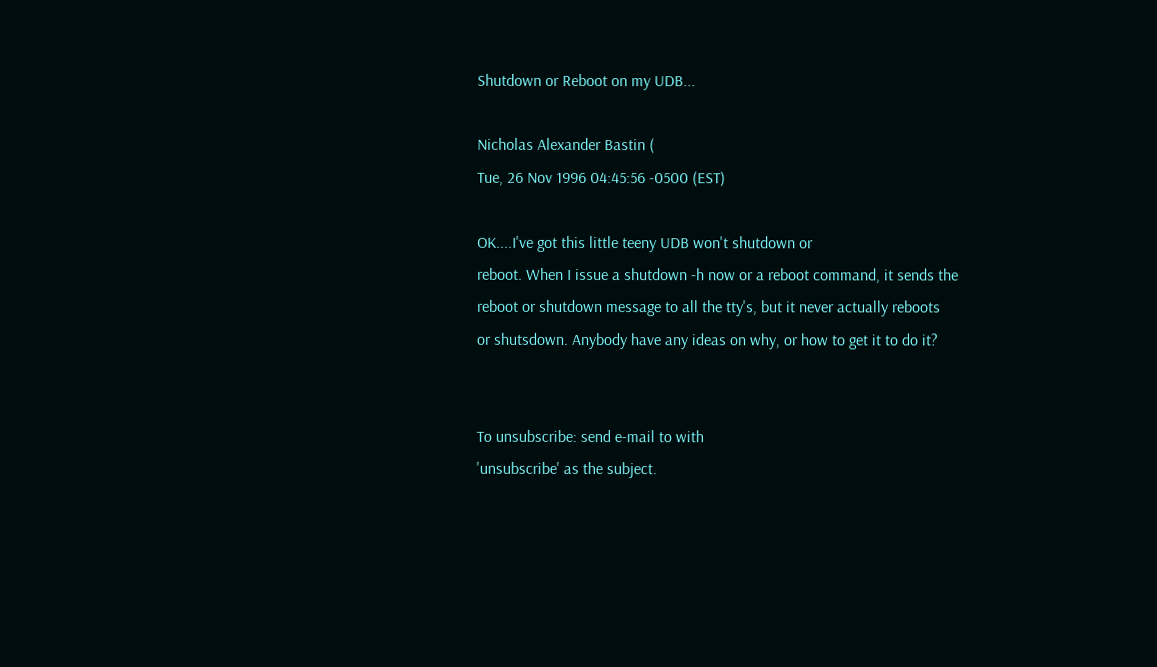Shutdown or Reboot on my UDB...

Nicholas Alexander Bastin (
Tue, 26 Nov 1996 04:45:56 -0500 (EST)

OK....I've got this little teeny UDB won't shutdown or
reboot. When I issue a shutdown -h now or a reboot command, it sends the
reboot or shutdown message to all the tty's, but it never actually reboots
or shutsdown. Anybody have any ideas on why, or how to get it to do it?


To unsubscribe: send e-mail to with
'unsubscribe' as the subject.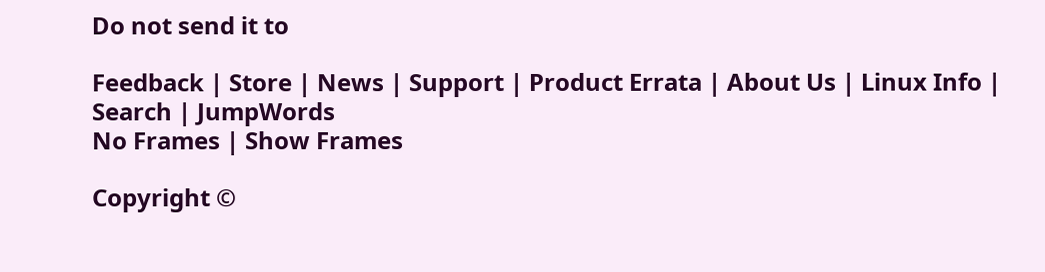Do not send it to

Feedback | Store | News | Support | Product Errata | About Us | Linux Info | Search | JumpWords
No Frames | Show Frames

Copyright ©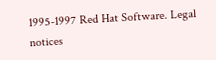1995-1997 Red Hat Software. Legal notices